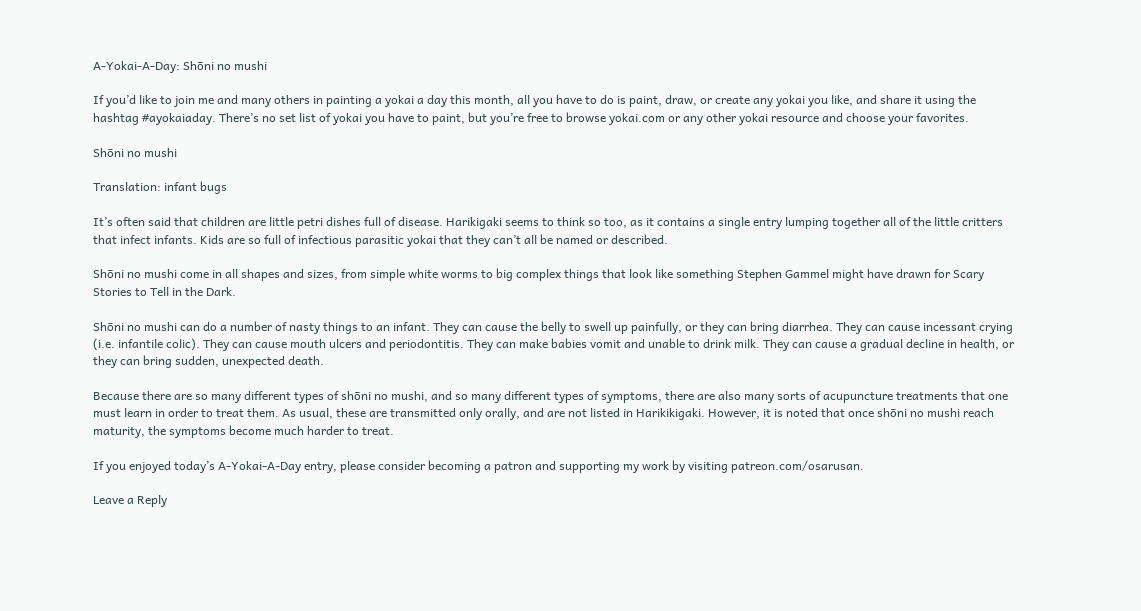A-Yokai-A-Day: Shōni no mushi

If you’d like to join me and many others in painting a yokai a day this month, all you have to do is paint, draw, or create any yokai you like, and share it using the hashtag #ayokaiaday. There’s no set list of yokai you have to paint, but you’re free to browse yokai.com or any other yokai resource and choose your favorites.

Shōni no mushi

Translation: infant bugs

It’s often said that children are little petri dishes full of disease. Harikigaki seems to think so too, as it contains a single entry lumping together all of the little critters that infect infants. Kids are so full of infectious parasitic yokai that they can’t all be named or described.

Shōni no mushi come in all shapes and sizes, from simple white worms to big complex things that look like something Stephen Gammel might have drawn for Scary Stories to Tell in the Dark.

Shōni no mushi can do a number of nasty things to an infant. They can cause the belly to swell up painfully, or they can bring diarrhea. They can cause incessant crying (i.e. infantile colic). They can cause mouth ulcers and periodontitis. They can make babies vomit and unable to drink milk. They can cause a gradual decline in health, or they can bring sudden, unexpected death.

Because there are so many different types of shōni no mushi, and so many different types of symptoms, there are also many sorts of acupuncture treatments that one must learn in order to treat them. As usual, these are transmitted only orally, and are not listed in Harikikigaki. However, it is noted that once shōni no mushi reach maturity, the symptoms become much harder to treat.

If you enjoyed today’s A-Yokai-A-Day entry, please consider becoming a patron and supporting my work by visiting patreon.com/osarusan.

Leave a Reply